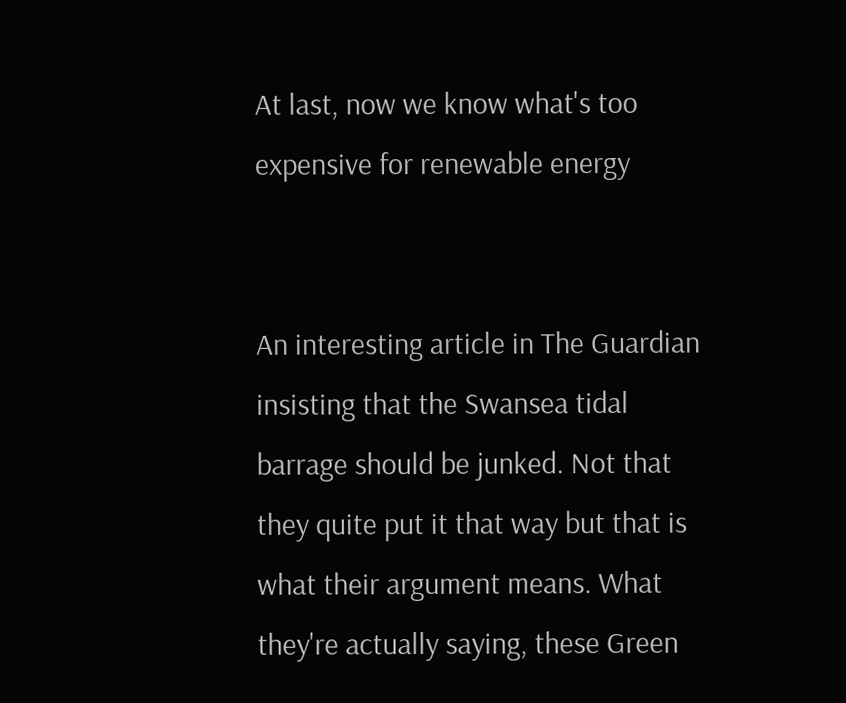At last, now we know what's too expensive for renewable energy


An interesting article in The Guardian insisting that the Swansea tidal barrage should be junked. Not that they quite put it that way but that is what their argument means. What they're actually saying, these Green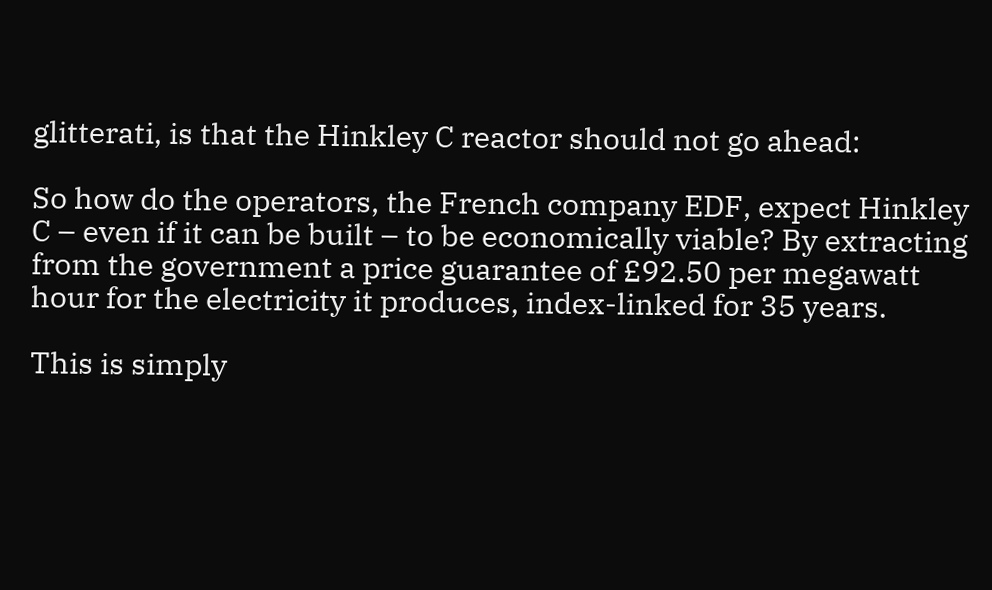glitterati, is that the Hinkley C reactor should not go ahead:

So how do the operators, the French company EDF, expect Hinkley C – even if it can be built – to be economically viable? By extracting from the government a price guarantee of £92.50 per megawatt hour for the electricity it produces, index-linked for 35 years.

This is simply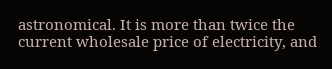astronomical. It is more than twice the current wholesale price of electricity, and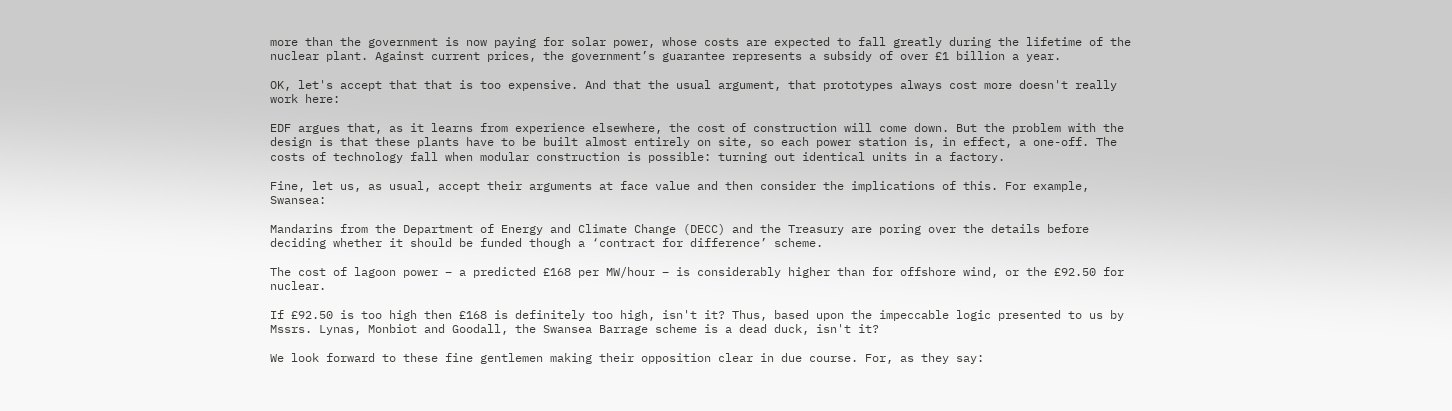more than the government is now paying for solar power, whose costs are expected to fall greatly during the lifetime of the nuclear plant. Against current prices, the government’s guarantee represents a subsidy of over £1 billion a year.

OK, let's accept that that is too expensive. And that the usual argument, that prototypes always cost more doesn't really work here:

EDF argues that, as it learns from experience elsewhere, the cost of construction will come down. But the problem with the design is that these plants have to be built almost entirely on site, so each power station is, in effect, a one-off. The costs of technology fall when modular construction is possible: turning out identical units in a factory.

Fine, let us, as usual, accept their arguments at face value and then consider the implications of this. For example, Swansea:

Mandarins from the Department of Energy and Climate Change (DECC) and the Treasury are poring over the details before deciding whether it should be funded though a ‘contract for difference’ scheme.

The cost of lagoon power – a predicted £168 per MW/hour – is considerably higher than for offshore wind, or the £92.50 for nuclear.

If £92.50 is too high then £168 is definitely too high, isn't it? Thus, based upon the impeccable logic presented to us by Mssrs. Lynas, Monbiot and Goodall, the Swansea Barrage scheme is a dead duck, isn't it?

We look forward to these fine gentlemen making their opposition clear in due course. For, as they say: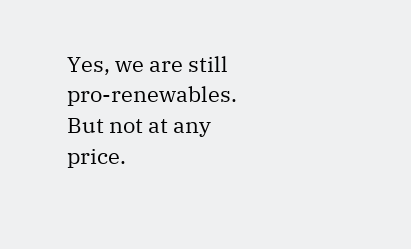Yes, we are still pro-renewables. But not at any price.